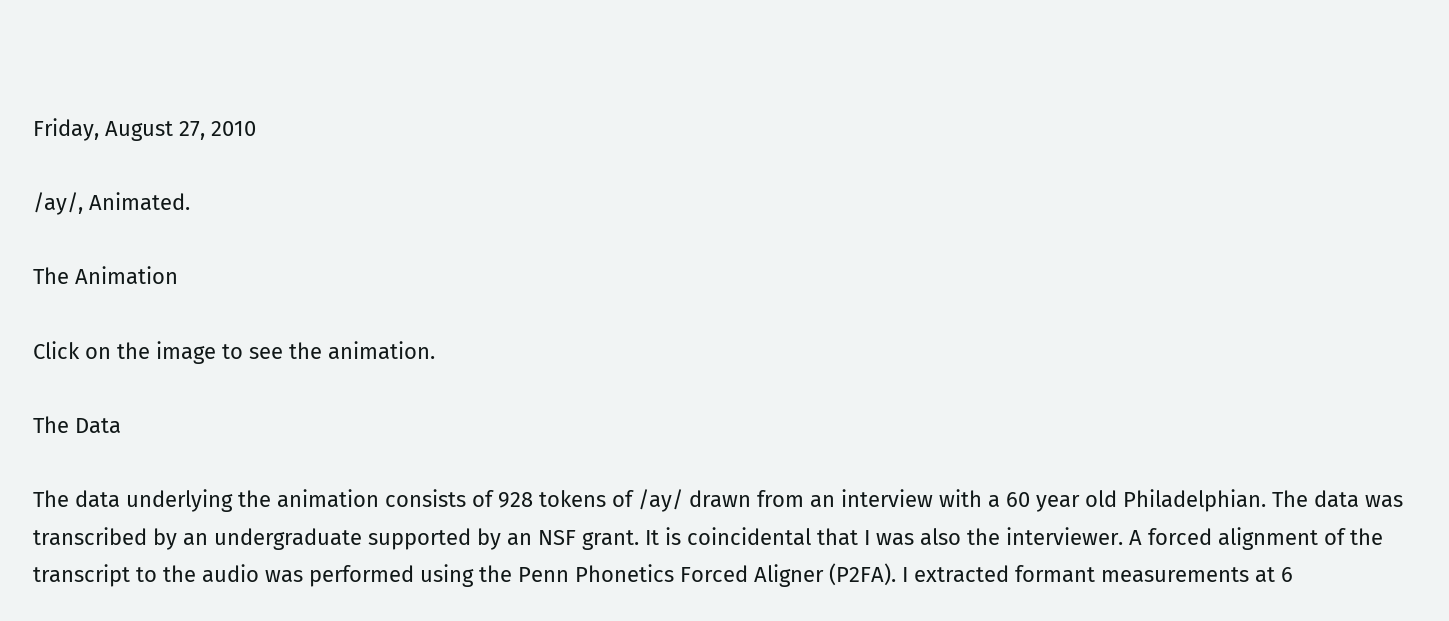Friday, August 27, 2010

/ay/, Animated.

The Animation

Click on the image to see the animation.

The Data

The data underlying the animation consists of 928 tokens of /ay/ drawn from an interview with a 60 year old Philadelphian. The data was transcribed by an undergraduate supported by an NSF grant. It is coincidental that I was also the interviewer. A forced alignment of the transcript to the audio was performed using the Penn Phonetics Forced Aligner (P2FA). I extracted formant measurements at 6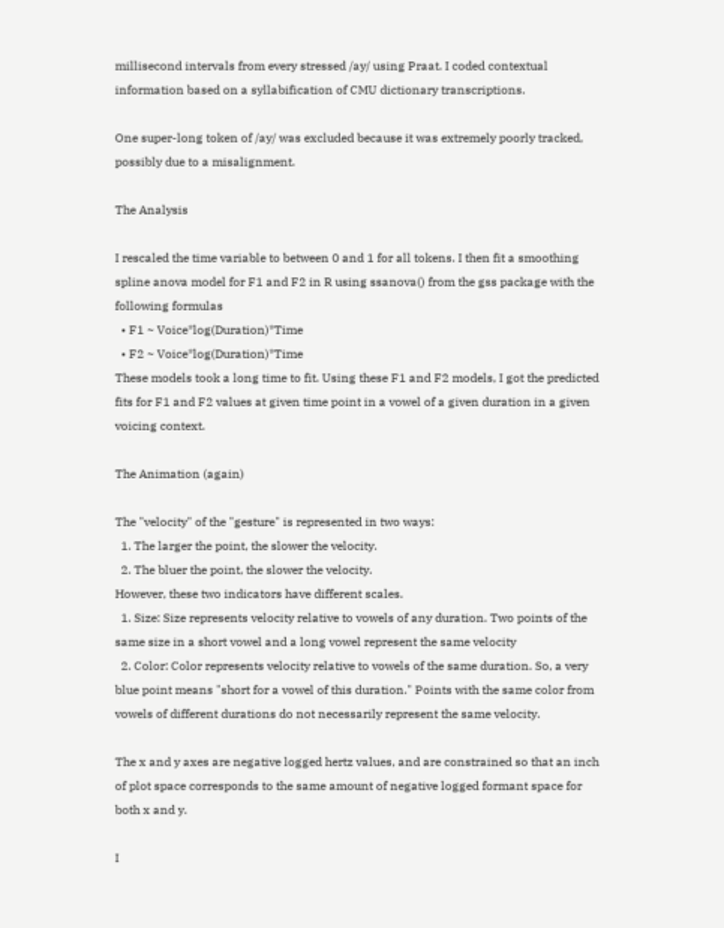millisecond intervals from every stressed /ay/ using Praat. I coded contextual information based on a syllabification of CMU dictionary transcriptions.

One super-long token of /ay/ was excluded because it was extremely poorly tracked, possibly due to a misalignment.

The Analysis

I rescaled the time variable to between 0 and 1 for all tokens. I then fit a smoothing spline anova model for F1 and F2 in R using ssanova() from the gss package with the following formulas
  • F1 ~ Voice*log(Duration)*Time
  • F2 ~ Voice*log(Duration)*Time
These models took a long time to fit. Using these F1 and F2 models, I got the predicted fits for F1 and F2 values at given time point in a vowel of a given duration in a given voicing context.

The Animation (again)

The "velocity" of the "gesture" is represented in two ways:
  1. The larger the point, the slower the velocity.
  2. The bluer the point, the slower the velocity.
However, these two indicators have different scales.
  1. Size: Size represents velocity relative to vowels of any duration. Two points of the same size in a short vowel and a long vowel represent the same velocity
  2. Color: Color represents velocity relative to vowels of the same duration. So, a very blue point means "short for a vowel of this duration." Points with the same color from vowels of different durations do not necessarily represent the same velocity.

The x and y axes are negative logged hertz values, and are constrained so that an inch of plot space corresponds to the same amount of negative logged formant space for both x and y.

I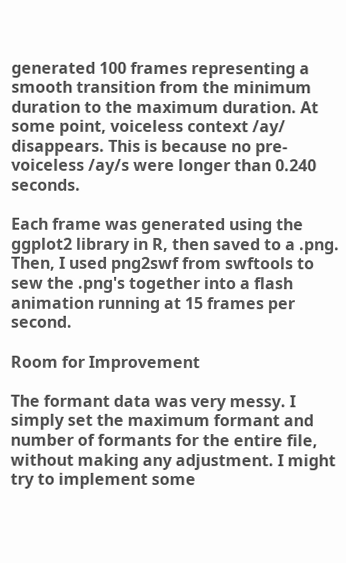generated 100 frames representing a smooth transition from the minimum duration to the maximum duration. At some point, voiceless context /ay/ disappears. This is because no pre-voiceless /ay/s were longer than 0.240 seconds.

Each frame was generated using the ggplot2 library in R, then saved to a .png. Then, I used png2swf from swftools to sew the .png's together into a flash animation running at 15 frames per second.

Room for Improvement

The formant data was very messy. I simply set the maximum formant and number of formants for the entire file, without making any adjustment. I might try to implement some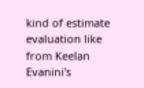kind of estimate evaluation like from Keelan Evanini's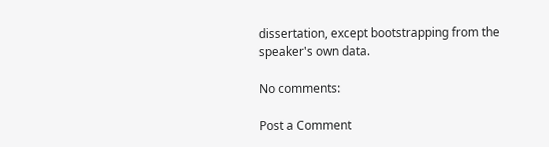dissertation, except bootstrapping from the speaker's own data.

No comments:

Post a Comment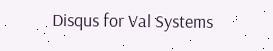Disqus for Val Systems